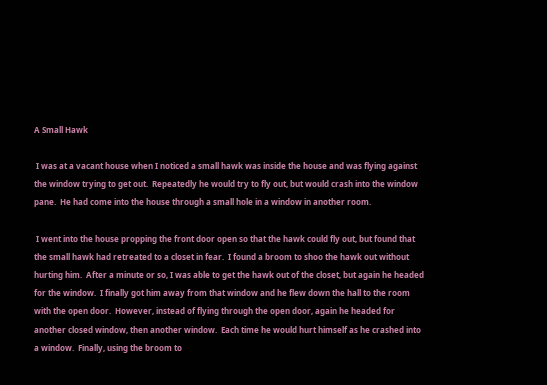A Small Hawk

 I was at a vacant house when I noticed a small hawk was inside the house and was flying against the window trying to get out.  Repeatedly he would try to fly out, but would crash into the window pane.  He had come into the house through a small hole in a window in another room.

 I went into the house propping the front door open so that the hawk could fly out, but found that the small hawk had retreated to a closet in fear.  I found a broom to shoo the hawk out without hurting him.  After a minute or so, I was able to get the hawk out of the closet, but again he headed for the window.  I finally got him away from that window and he flew down the hall to the room with the open door.  However, instead of flying through the open door, again he headed for another closed window, then another window.  Each time he would hurt himself as he crashed into a window.  Finally, using the broom to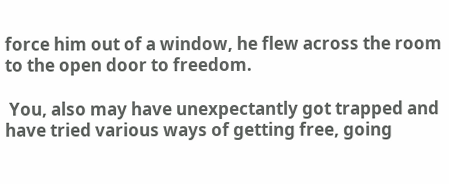force him out of a window, he flew across the room to the open door to freedom.

 You, also may have unexpectantly got trapped and have tried various ways of getting free, going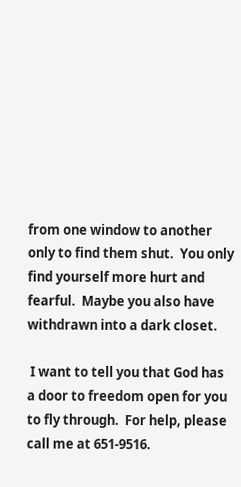from one window to another only to find them shut.  You only find yourself more hurt and fearful.  Maybe you also have withdrawn into a dark closet.

 I want to tell you that God has a door to freedom open for you to fly through.  For help, please call me at 651-9516.